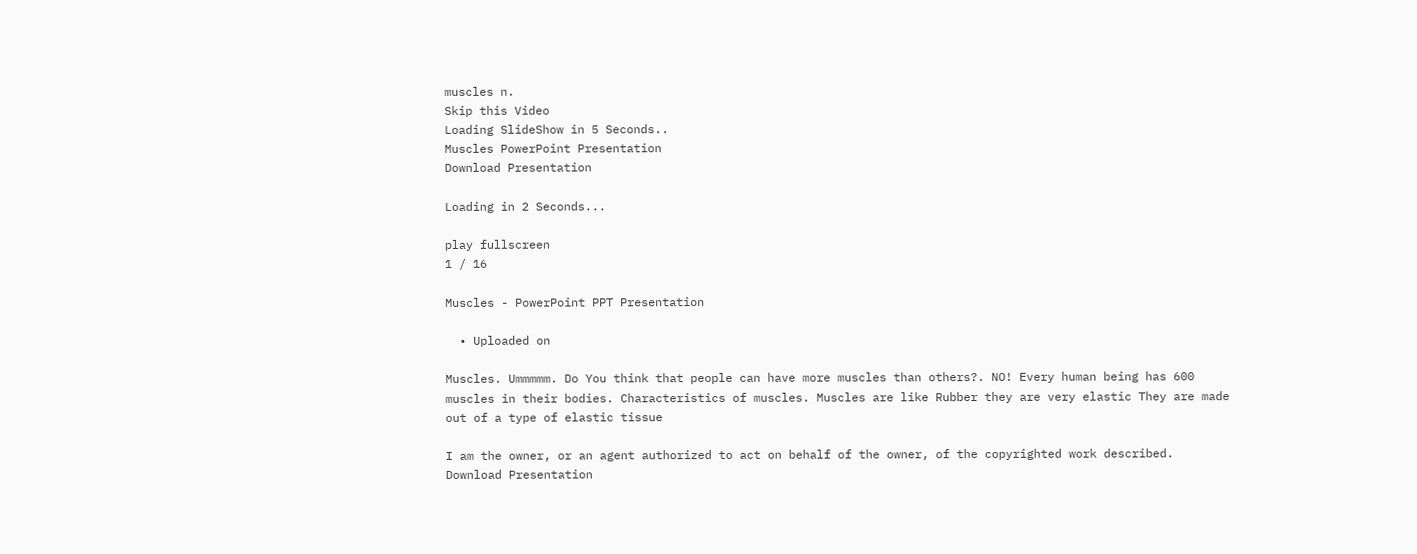muscles n.
Skip this Video
Loading SlideShow in 5 Seconds..
Muscles PowerPoint Presentation
Download Presentation

Loading in 2 Seconds...

play fullscreen
1 / 16

Muscles - PowerPoint PPT Presentation

  • Uploaded on

Muscles. Ummmmm. Do You think that people can have more muscles than others?. NO! Every human being has 600 muscles in their bodies. Characteristics of muscles. Muscles are like Rubber they are very elastic They are made out of a type of elastic tissue

I am the owner, or an agent authorized to act on behalf of the owner, of the copyrighted work described.
Download Presentation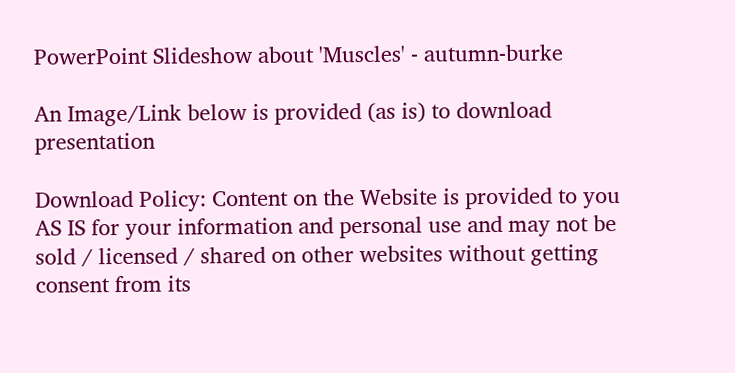PowerPoint Slideshow about 'Muscles' - autumn-burke

An Image/Link below is provided (as is) to download presentation

Download Policy: Content on the Website is provided to you AS IS for your information and personal use and may not be sold / licensed / shared on other websites without getting consent from its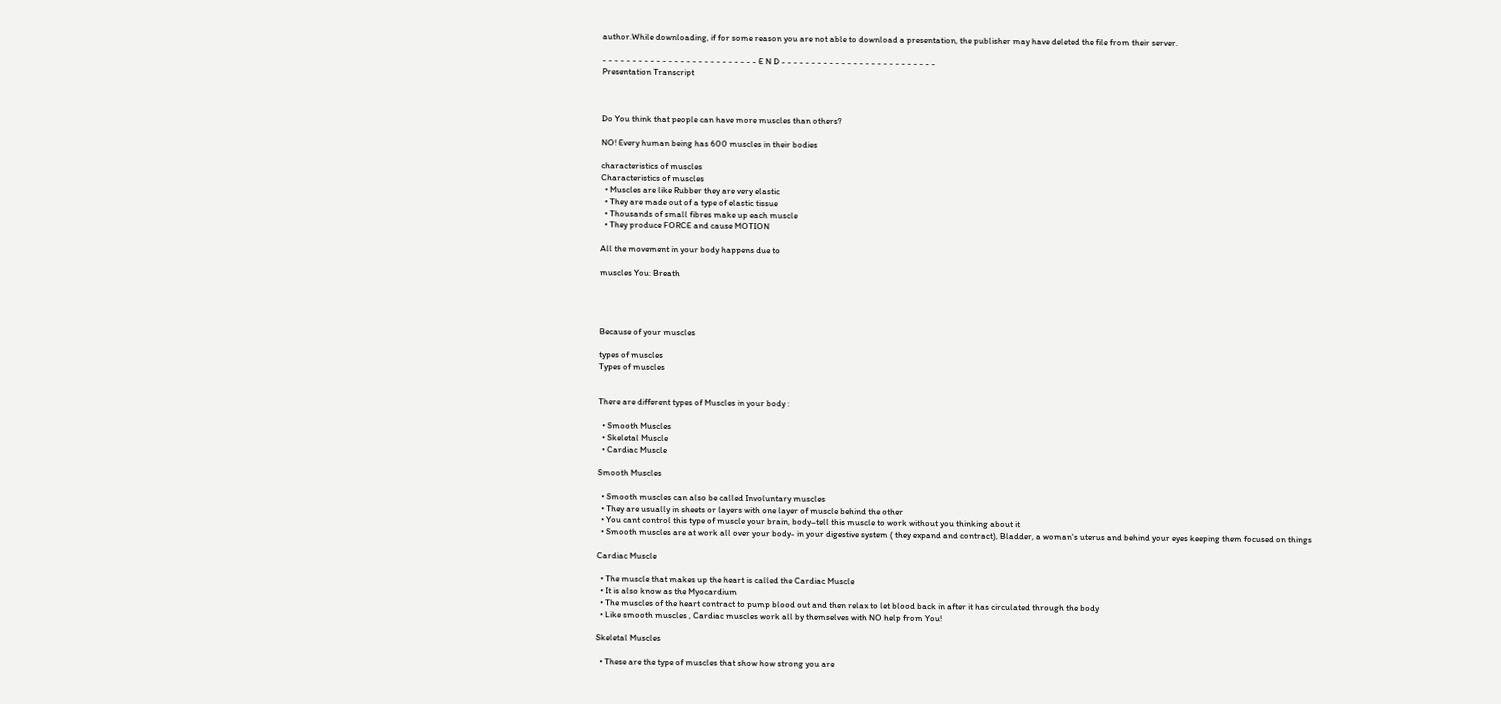author.While downloading, if for some reason you are not able to download a presentation, the publisher may have deleted the file from their server.

- - - - - - - - - - - - - - - - - - - - - - - - - - E N D - - - - - - - - - - - - - - - - - - - - - - - - - -
Presentation Transcript



Do You think that people can have more muscles than others?

NO! Every human being has 600 muscles in their bodies

characteristics of muscles
Characteristics of muscles
  • Muscles are like Rubber they are very elastic
  • They are made out of a type of elastic tissue
  • Thousands of small fibres make up each muscle
  • They produce FORCE and cause MOTION

All the movement in your body happens due to

muscles You: Breath




Because of your muscles

types of muscles
Types of muscles


There are different types of Muscles in your body :

  • Smooth Muscles
  • Skeletal Muscle
  • Cardiac Muscle

Smooth Muscles

  • Smooth muscles can also be called Involuntary muscles
  • They are usually in sheets or layers with one layer of muscle behind the other
  • You cant control this type of muscle your brain, body–tell this muscle to work without you thinking about it
  • Smooth muscles are at work all over your body- in your digestive system ( they expand and contract), Bladder, a woman's uterus and behind your eyes keeping them focused on things

Cardiac Muscle

  • The muscle that makes up the heart is called the Cardiac Muscle
  • It is also know as the Myocardium
  • The muscles of the heart contract to pump blood out and then relax to let blood back in after it has circulated through the body
  • Like smooth muscles , Cardiac muscles work all by themselves with NO help from You!

Skeletal Muscles

  • These are the type of muscles that show how strong you are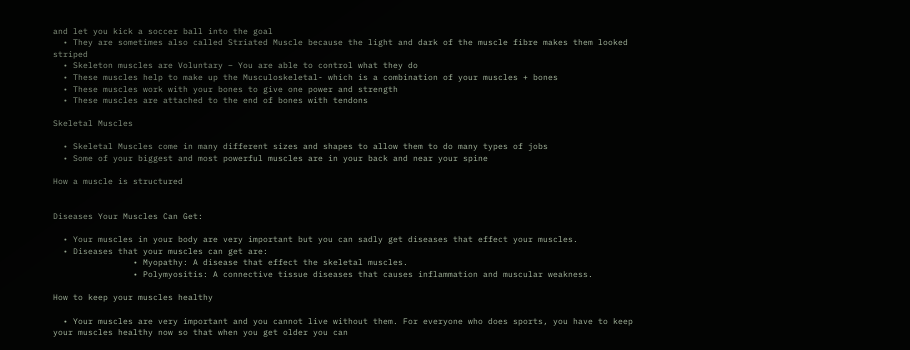and let you kick a soccer ball into the goal
  • They are sometimes also called Striated Muscle because the light and dark of the muscle fibre makes them looked striped
  • Skeleton muscles are Voluntary – You are able to control what they do
  • These muscles help to make up the Musculoskeletal- which is a combination of your muscles + bones
  • These muscles work with your bones to give one power and strength
  • These muscles are attached to the end of bones with tendons

Skeletal Muscles

  • Skeletal Muscles come in many different sizes and shapes to allow them to do many types of jobs
  • Some of your biggest and most powerful muscles are in your back and near your spine

How a muscle is structured


Diseases Your Muscles Can Get:

  • Your muscles in your body are very important but you can sadly get diseases that effect your muscles.
  • Diseases that your muscles can get are:
                • Myopathy: A disease that effect the skeletal muscles.
                • Polymyositis: A connective tissue diseases that causes inflammation and muscular weakness.

How to keep your muscles healthy

  • Your muscles are very important and you cannot live without them. For everyone who does sports, you have to keep your muscles healthy now so that when you get older you can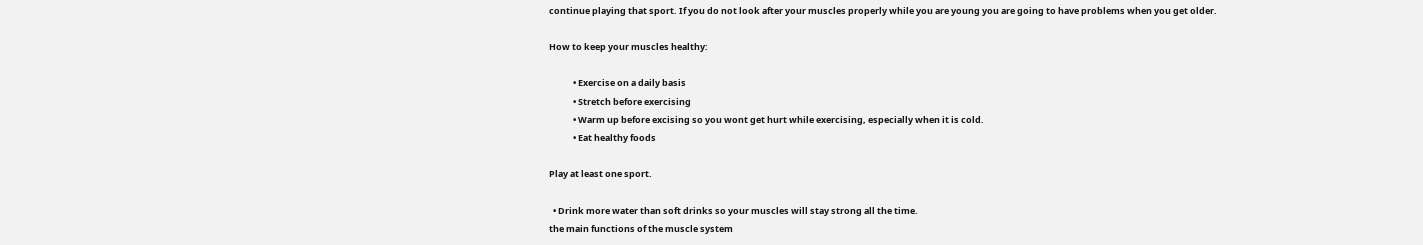continue playing that sport. If you do not look after your muscles properly while you are young you are going to have problems when you get older.

How to keep your muscles healthy:

            • Exercise on a daily basis
            • Stretch before exercising
            • Warm up before excising so you wont get hurt while exercising, especially when it is cold.
            • Eat healthy foods

Play at least one sport.

  • Drink more water than soft drinks so your muscles will stay strong all the time.
the main functions of the muscle system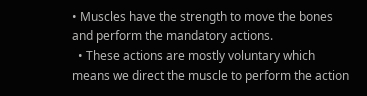• Muscles have the strength to move the bones and perform the mandatory actions.
  • These actions are mostly voluntary which means we direct the muscle to perform the action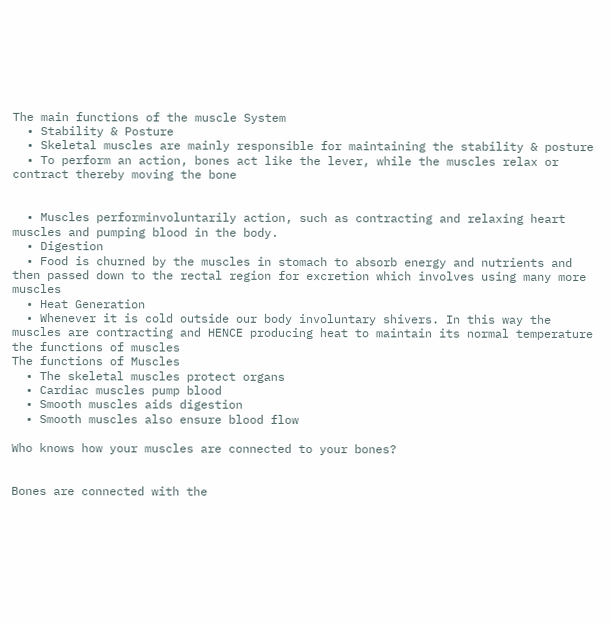The main functions of the muscle System
  • Stability & Posture
  • Skeletal muscles are mainly responsible for maintaining the stability & posture
  • To perform an action, bones act like the lever, while the muscles relax or contract thereby moving the bone


  • Muscles performinvoluntarily action, such as contracting and relaxing heart muscles and pumping blood in the body.
  • Digestion
  • Food is churned by the muscles in stomach to absorb energy and nutrients and then passed down to the rectal region for excretion which involves using many more muscles
  • Heat Generation
  • Whenever it is cold outside our body involuntary shivers. In this way the muscles are contracting and HENCE producing heat to maintain its normal temperature
the functions of muscles
The functions of Muscles
  • The skeletal muscles protect organs
  • Cardiac muscles pump blood
  • Smooth muscles aids digestion
  • Smooth muscles also ensure blood flow

Who knows how your muscles are connected to your bones?


Bones are connected with the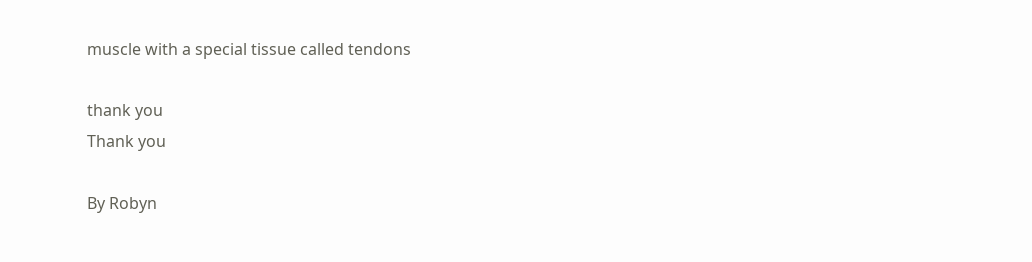muscle with a special tissue called tendons

thank you
Thank you

By Robyn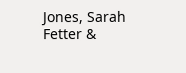Jones, Sarah Fetter &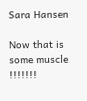Sara Hansen

Now that is some muscle !!!!!!!